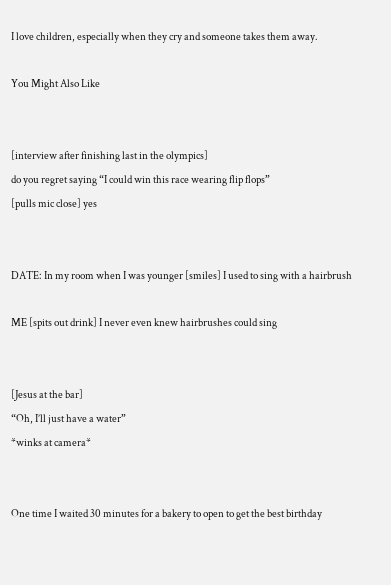I love children, especially when they cry and someone takes them away.

You Might Also Like


[interview after finishing last in the olympics]
do you regret saying “I could win this race wearing flip flops”
[pulls mic close] yes


DATE: In my room when I was younger [smiles] I used to sing with a hairbrush

ME [spits out drink] I never even knew hairbrushes could sing


[Jesus at the bar]
“Oh, I’ll just have a water”
*winks at camera*


One time I waited 30 minutes for a bakery to open to get the best birthday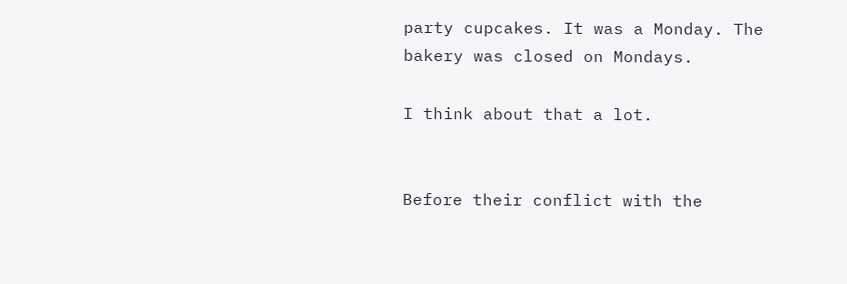party cupcakes. It was a Monday. The bakery was closed on Mondays.

I think about that a lot.


Before their conflict with the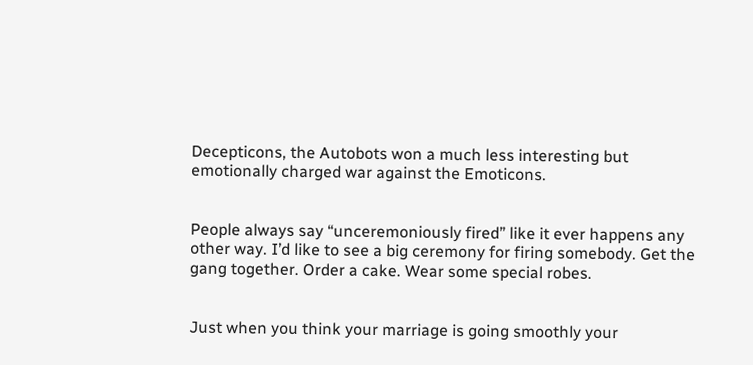Decepticons, the Autobots won a much less interesting but emotionally charged war against the Emoticons.


People always say “unceremoniously fired” like it ever happens any other way. I’d like to see a big ceremony for firing somebody. Get the gang together. Order a cake. Wear some special robes.


Just when you think your marriage is going smoothly your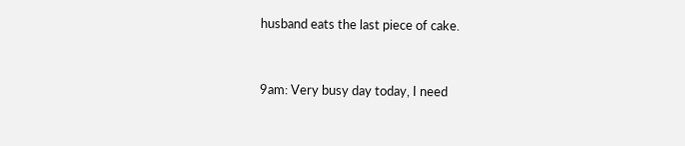husband eats the last piece of cake.


9am: Very busy day today, I need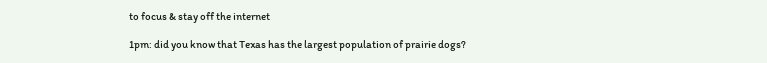to focus & stay off the internet

1pm: did you know that Texas has the largest population of prairie dogs?